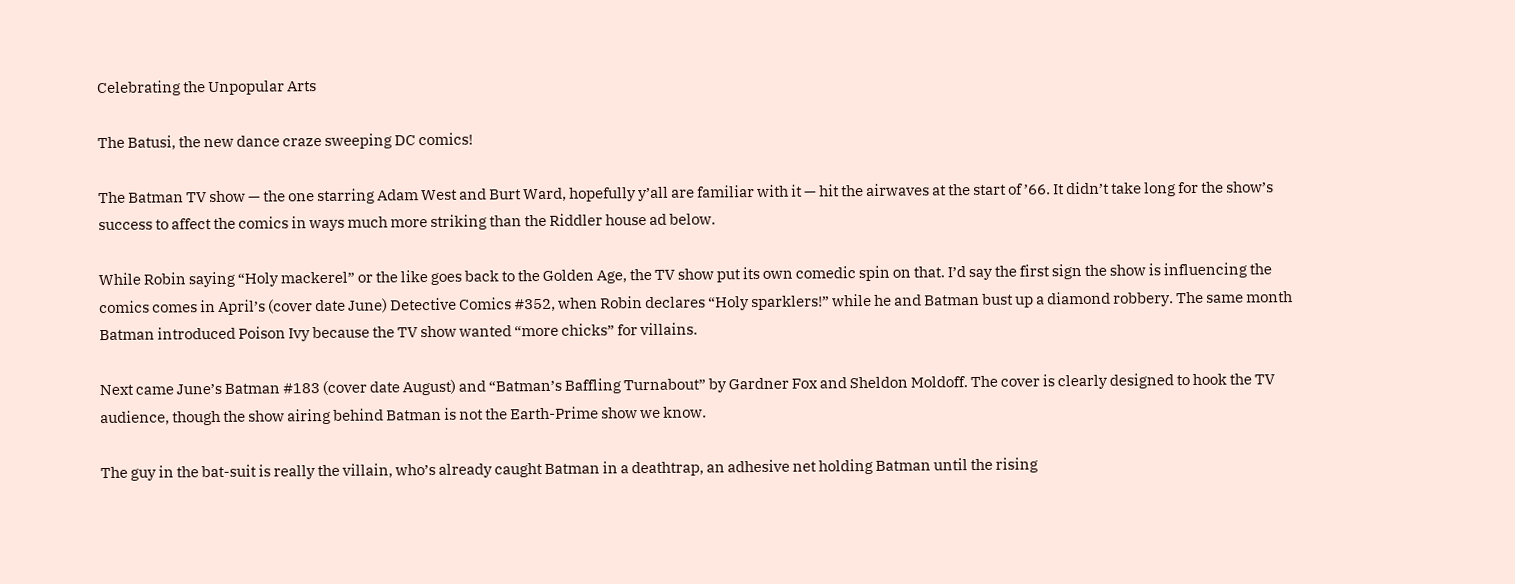Celebrating the Unpopular Arts

The Batusi, the new dance craze sweeping DC comics!

The Batman TV show — the one starring Adam West and Burt Ward, hopefully y’all are familiar with it — hit the airwaves at the start of ’66. It didn’t take long for the show’s success to affect the comics in ways much more striking than the Riddler house ad below.

While Robin saying “Holy mackerel” or the like goes back to the Golden Age, the TV show put its own comedic spin on that. I’d say the first sign the show is influencing the comics comes in April’s (cover date June) Detective Comics #352, when Robin declares “Holy sparklers!” while he and Batman bust up a diamond robbery. The same month Batman introduced Poison Ivy because the TV show wanted “more chicks” for villains.

Next came June’s Batman #183 (cover date August) and “Batman’s Baffling Turnabout” by Gardner Fox and Sheldon Moldoff. The cover is clearly designed to hook the TV audience, though the show airing behind Batman is not the Earth-Prime show we know.

The guy in the bat-suit is really the villain, who’s already caught Batman in a deathtrap, an adhesive net holding Batman until the rising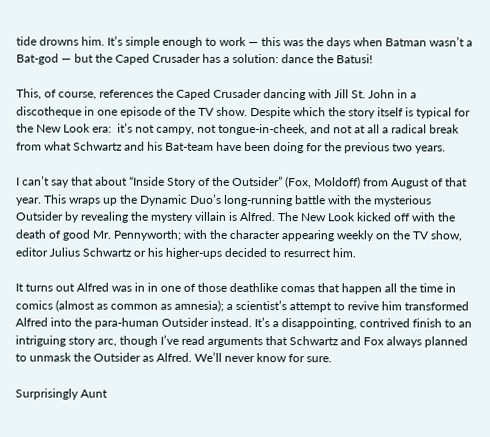tide drowns him. It’s simple enough to work — this was the days when Batman wasn’t a Bat-god — but the Caped Crusader has a solution: dance the Batusi!

This, of course, references the Caped Crusader dancing with Jill St. John in a discotheque in one episode of the TV show. Despite which the story itself is typical for the New Look era:  it’s not campy, not tongue-in-cheek, and not at all a radical break from what Schwartz and his Bat-team have been doing for the previous two years.

I can’t say that about “Inside Story of the Outsider” (Fox, Moldoff) from August of that year. This wraps up the Dynamic Duo’s long-running battle with the mysterious Outsider by revealing the mystery villain is Alfred. The New Look kicked off with the death of good Mr. Pennyworth; with the character appearing weekly on the TV show, editor Julius Schwartz or his higher-ups decided to resurrect him.

It turns out Alfred was in in one of those deathlike comas that happen all the time in comics (almost as common as amnesia); a scientist’s attempt to revive him transformed Alfred into the para-human Outsider instead. It’s a disappointing, contrived finish to an intriguing story arc, though I’ve read arguments that Schwartz and Fox always planned to unmask the Outsider as Alfred. We’ll never know for sure.

Surprisingly Aunt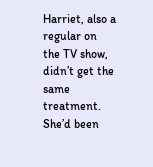Harriet, also a regular on the TV show, didn’t get the same treatment. She’d been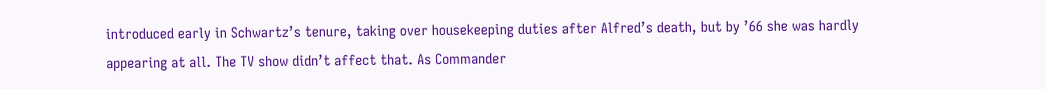introduced early in Schwartz’s tenure, taking over housekeeping duties after Alfred’s death, but by ’66 she was hardly appearing at all. The TV show didn’t affect that. As Commander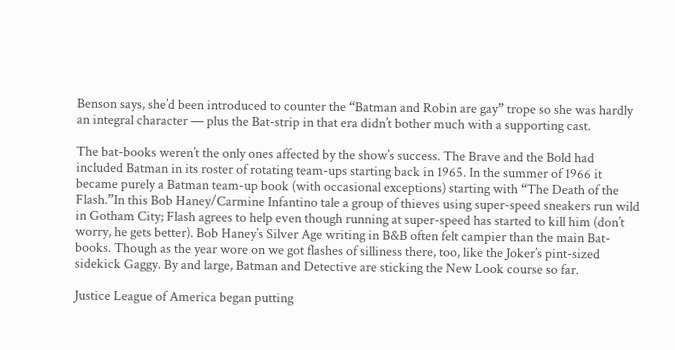Benson says, she’d been introduced to counter the “Batman and Robin are gay” trope so she was hardly an integral character — plus the Bat-strip in that era didn’t bother much with a supporting cast.

The bat-books weren’t the only ones affected by the show’s success. The Brave and the Bold had included Batman in its roster of rotating team-ups starting back in 1965. In the summer of 1966 it became purely a Batman team-up book (with occasional exceptions) starting with “The Death of the Flash.”In this Bob Haney/Carmine Infantino tale a group of thieves using super-speed sneakers run wild in Gotham City; Flash agrees to help even though running at super-speed has started to kill him (don’t worry, he gets better). Bob Haney’s Silver Age writing in B&B often felt campier than the main Bat-books. Though as the year wore on we got flashes of silliness there, too, like the Joker’s pint-sized sidekick Gaggy. By and large, Batman and Detective are sticking the New Look course so far.

Justice League of America began putting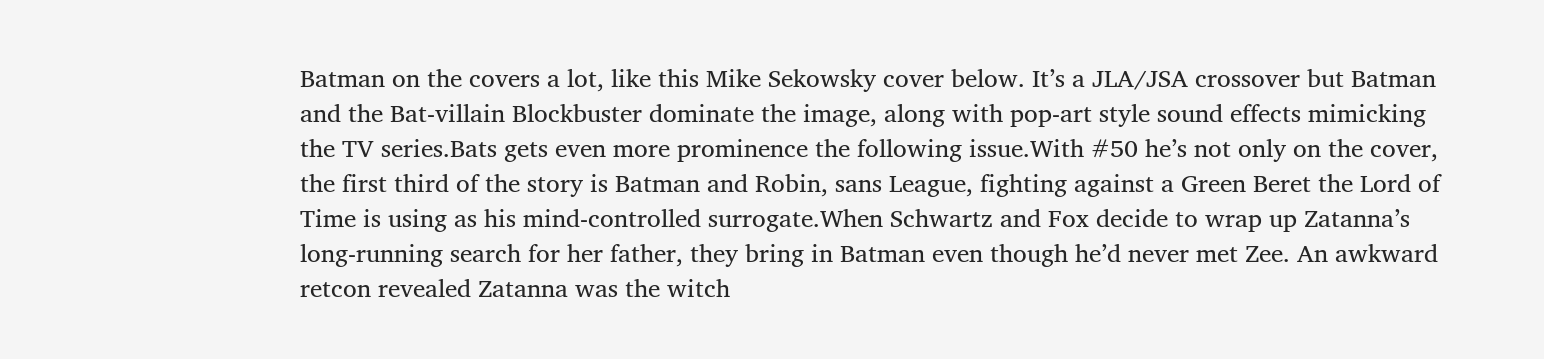Batman on the covers a lot, like this Mike Sekowsky cover below. It’s a JLA/JSA crossover but Batman and the Bat-villain Blockbuster dominate the image, along with pop-art style sound effects mimicking the TV series.Bats gets even more prominence the following issue.With #50 he’s not only on the cover, the first third of the story is Batman and Robin, sans League, fighting against a Green Beret the Lord of Time is using as his mind-controlled surrogate.When Schwartz and Fox decide to wrap up Zatanna’s long-running search for her father, they bring in Batman even though he’d never met Zee. An awkward retcon revealed Zatanna was the witch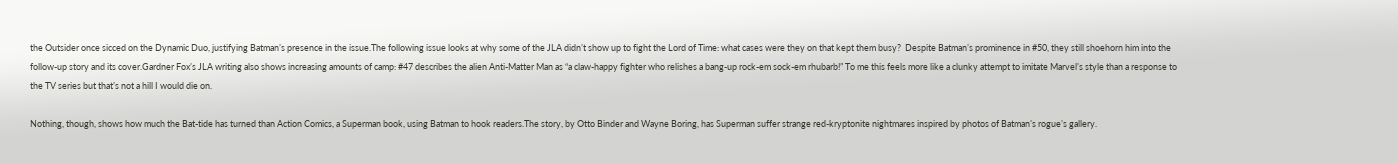the Outsider once sicced on the Dynamic Duo, justifying Batman’s presence in the issue.The following issue looks at why some of the JLA didn’t show up to fight the Lord of Time: what cases were they on that kept them busy?  Despite Batman’s prominence in #50, they still shoehorn him into the follow-up story and its cover.Gardner Fox’s JLA writing also shows increasing amounts of camp: #47 describes the alien Anti-Matter Man as “a claw-happy fighter who relishes a bang-up rock-em sock-em rhubarb!” To me this feels more like a clunky attempt to imitate Marvel’s style than a response to the TV series but that’s not a hill I would die on.

Nothing, though, shows how much the Bat-tide has turned than Action Comics, a Superman book, using Batman to hook readers.The story, by Otto Binder and Wayne Boring, has Superman suffer strange red-kryptonite nightmares inspired by photos of Batman’s rogue’s gallery.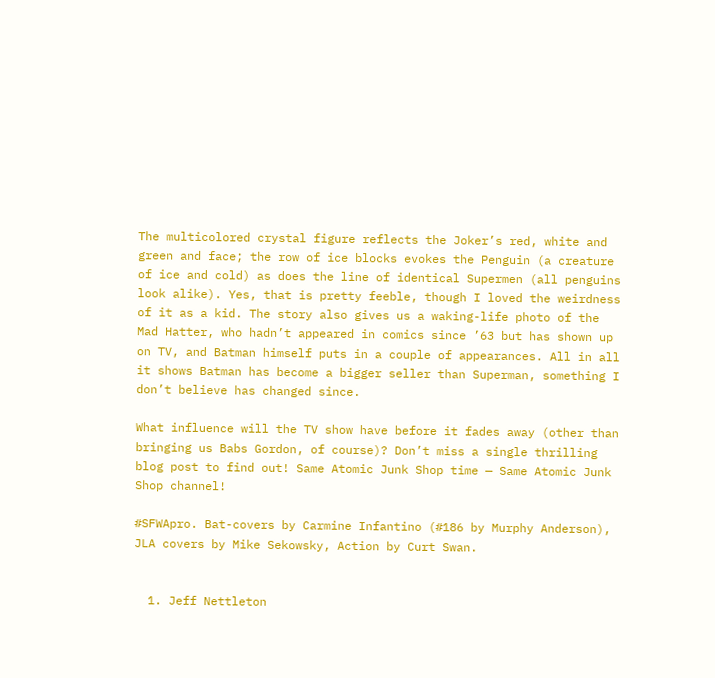The multicolored crystal figure reflects the Joker’s red, white and green and face; the row of ice blocks evokes the Penguin (a creature of ice and cold) as does the line of identical Supermen (all penguins look alike). Yes, that is pretty feeble, though I loved the weirdness of it as a kid. The story also gives us a waking-life photo of the Mad Hatter, who hadn’t appeared in comics since ’63 but has shown up on TV, and Batman himself puts in a couple of appearances. All in all it shows Batman has become a bigger seller than Superman, something I don’t believe has changed since.

What influence will the TV show have before it fades away (other than bringing us Babs Gordon, of course)? Don’t miss a single thrilling blog post to find out! Same Atomic Junk Shop time — Same Atomic Junk Shop channel!

#SFWApro. Bat-covers by Carmine Infantino (#186 by Murphy Anderson), JLA covers by Mike Sekowsky, Action by Curt Swan.


  1. Jeff Nettleton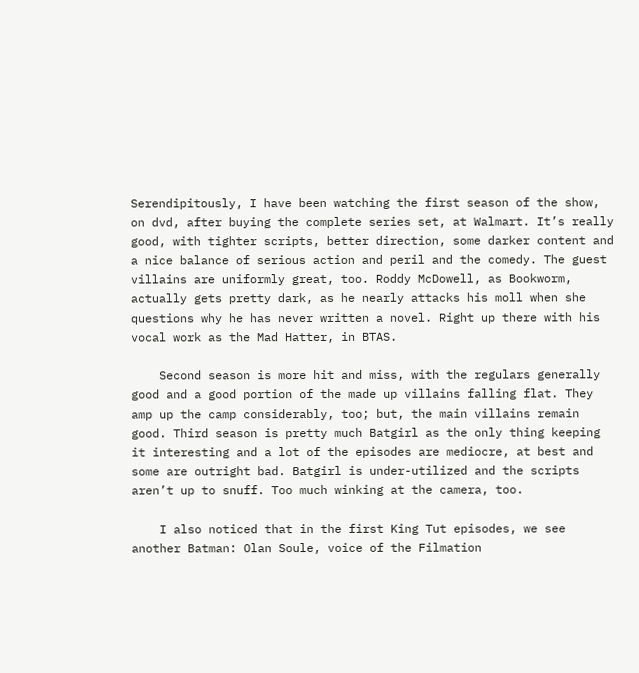Serendipitously, I have been watching the first season of the show, on dvd, after buying the complete series set, at Walmart. It’s really good, with tighter scripts, better direction, some darker content and a nice balance of serious action and peril and the comedy. The guest villains are uniformly great, too. Roddy McDowell, as Bookworm, actually gets pretty dark, as he nearly attacks his moll when she questions why he has never written a novel. Right up there with his vocal work as the Mad Hatter, in BTAS.

    Second season is more hit and miss, with the regulars generally good and a good portion of the made up villains falling flat. They amp up the camp considerably, too; but, the main villains remain good. Third season is pretty much Batgirl as the only thing keeping it interesting and a lot of the episodes are mediocre, at best and some are outright bad. Batgirl is under-utilized and the scripts aren’t up to snuff. Too much winking at the camera, too.

    I also noticed that in the first King Tut episodes, we see another Batman: Olan Soule, voice of the Filmation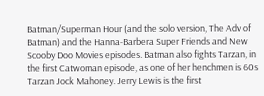Batman/Superman Hour (and the solo version, The Adv of Batman) and the Hanna-Barbera Super Friends and New Scooby Doo Movies episodes. Batman also fights Tarzan, in the first Catwoman episode, as one of her henchmen is 60s Tarzan Jock Mahoney. Jerry Lewis is the first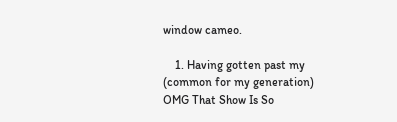window cameo.

    1. Having gotten past my (common for my generation) OMG That Show Is So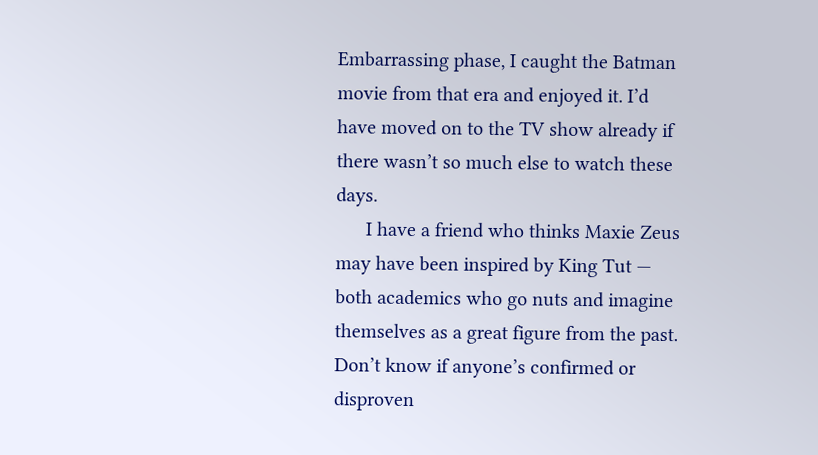Embarrassing phase, I caught the Batman movie from that era and enjoyed it. I’d have moved on to the TV show already if there wasn’t so much else to watch these days.
      I have a friend who thinks Maxie Zeus may have been inspired by King Tut — both academics who go nuts and imagine themselves as a great figure from the past. Don’t know if anyone’s confirmed or disproven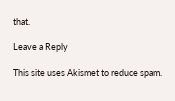that.

Leave a Reply

This site uses Akismet to reduce spam.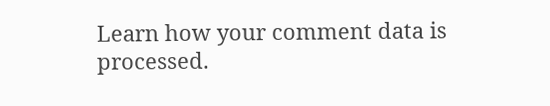Learn how your comment data is processed.